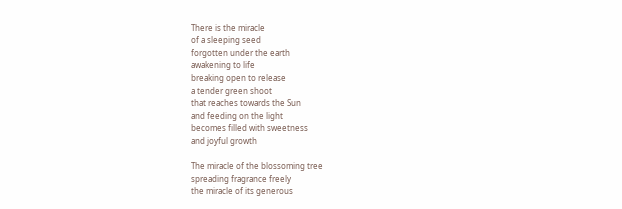There is the miracle
of a sleeping seed
forgotten under the earth
awakening to life
breaking open to release
a tender green shoot
that reaches towards the Sun
and feeding on the light
becomes filled with sweetness
and joyful growth

The miracle of the blossoming tree
spreading fragrance freely
the miracle of its generous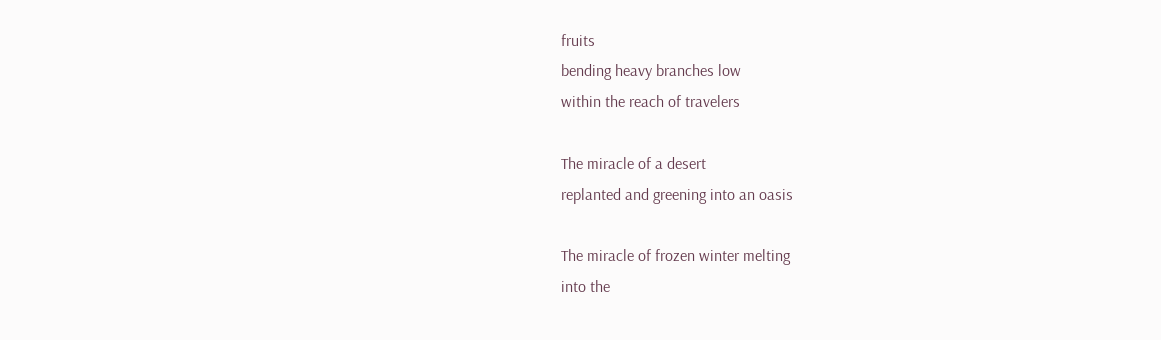fruits
bending heavy branches low
within the reach of travelers

The miracle of a desert
replanted and greening into an oasis

The miracle of frozen winter melting
into the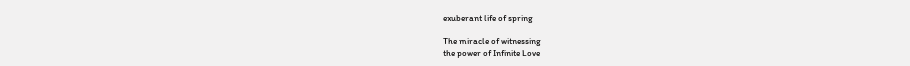exuberant life of spring

The miracle of witnessing
the power of Infinite Love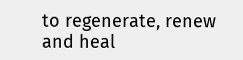to regenerate, renew and heal